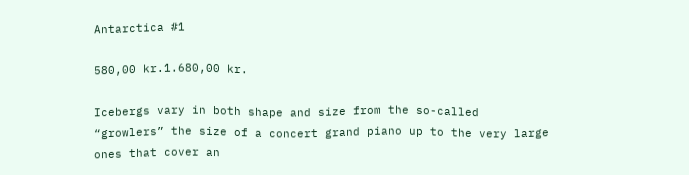Antarctica #1

580,00 kr.1.680,00 kr.

Icebergs vary in both shape and size from the so-called “growlers” the size of a concert grand piano up to the very large ones that cover an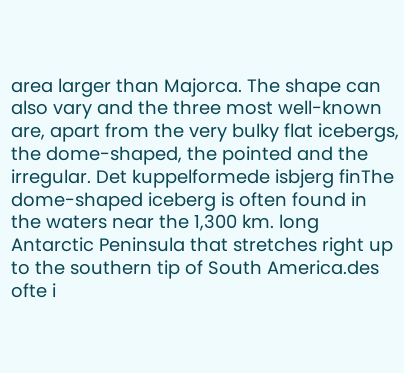area larger than Majorca. The shape can also vary and the three most well-known are, apart from the very bulky flat icebergs, the dome-shaped, the pointed and the irregular. Det kuppelformede isbjerg finThe dome-shaped iceberg is often found in the waters near the 1,300 km. long Antarctic Peninsula that stretches right up to the southern tip of South America.des ofte i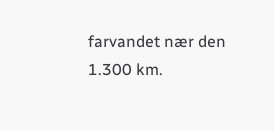farvandet nær den 1.300 km.